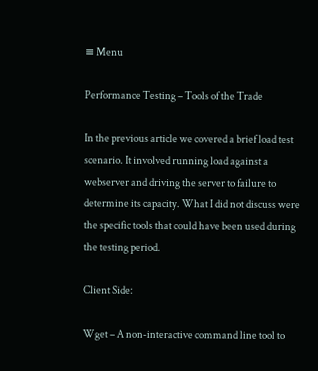≡ Menu

Performance Testing – Tools of the Trade

In the previous article we covered a brief load test scenario. It involved running load against a webserver and driving the server to failure to determine its capacity. What I did not discuss were the specific tools that could have been used during the testing period.

Client Side:

Wget – A non-interactive command line tool to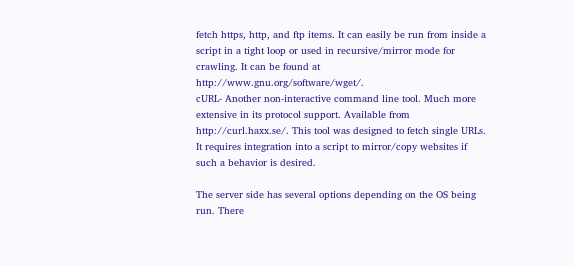fetch https, http, and ftp items. It can easily be run from inside a script in a tight loop or used in recursive/mirror mode for crawling. It can be found at http://www.gnu.org/software/wget/.
cURL- Another non-interactive command line tool. Much more extensive in its protocol support. Available from http://curl.haxx.se/. This tool was designed to fetch single URLs. It requires integration into a script to mirror/copy websites if such a behavior is desired.

The server side has several options depending on the OS being run. There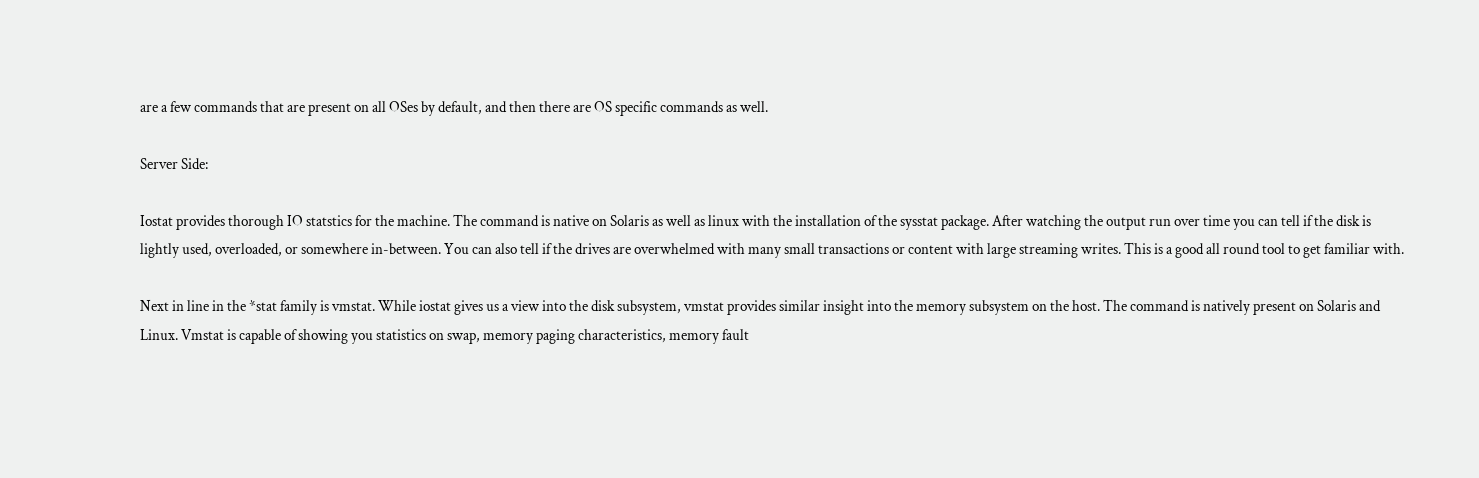are a few commands that are present on all OSes by default, and then there are OS specific commands as well.

Server Side:

Iostat provides thorough IO statstics for the machine. The command is native on Solaris as well as linux with the installation of the sysstat package. After watching the output run over time you can tell if the disk is lightly used, overloaded, or somewhere in-between. You can also tell if the drives are overwhelmed with many small transactions or content with large streaming writes. This is a good all round tool to get familiar with.

Next in line in the *stat family is vmstat. While iostat gives us a view into the disk subsystem, vmstat provides similar insight into the memory subsystem on the host. The command is natively present on Solaris and Linux. Vmstat is capable of showing you statistics on swap, memory paging characteristics, memory fault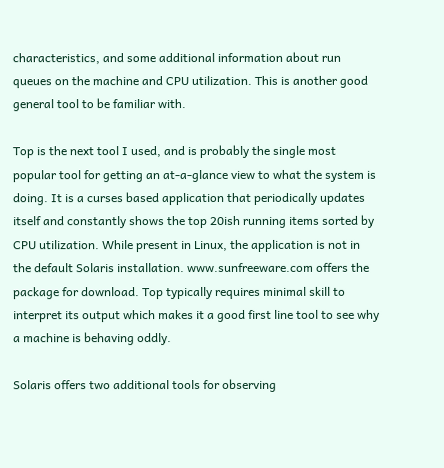characteristics, and some additional information about run queues on the machine and CPU utilization. This is another good general tool to be familiar with.

Top is the next tool I used, and is probably the single most popular tool for getting an at-a-glance view to what the system is doing. It is a curses based application that periodically updates itself and constantly shows the top 20ish running items sorted by CPU utilization. While present in Linux, the application is not in the default Solaris installation. www.sunfreeware.com offers the package for download. Top typically requires minimal skill to interpret its output which makes it a good first line tool to see why a machine is behaving oddly.

Solaris offers two additional tools for observing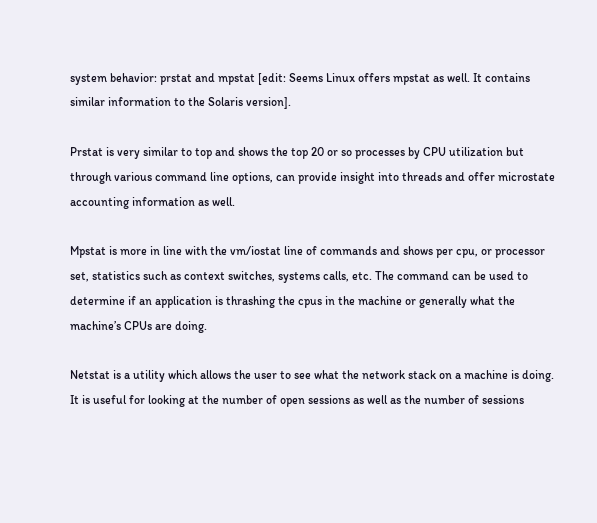system behavior: prstat and mpstat [edit: Seems Linux offers mpstat as well. It contains similar information to the Solaris version].

Prstat is very similar to top and shows the top 20 or so processes by CPU utilization but through various command line options, can provide insight into threads and offer microstate accounting information as well.

Mpstat is more in line with the vm/iostat line of commands and shows per cpu, or processor set, statistics such as context switches, systems calls, etc. The command can be used to determine if an application is thrashing the cpus in the machine or generally what the machine’s CPUs are doing.

Netstat is a utility which allows the user to see what the network stack on a machine is doing. It is useful for looking at the number of open sessions as well as the number of sessions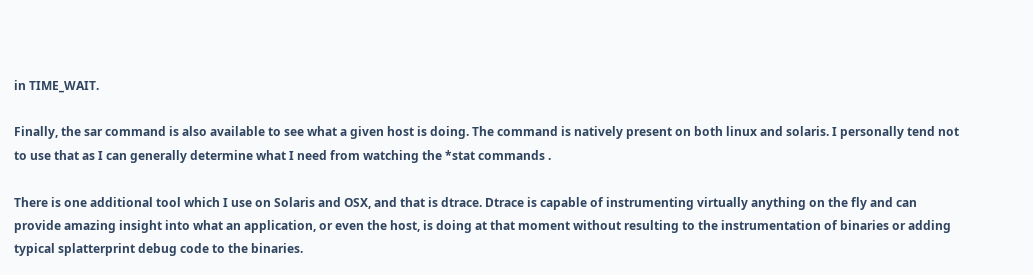in TIME_WAIT.

Finally, the sar command is also available to see what a given host is doing. The command is natively present on both linux and solaris. I personally tend not to use that as I can generally determine what I need from watching the *stat commands .

There is one additional tool which I use on Solaris and OSX, and that is dtrace. Dtrace is capable of instrumenting virtually anything on the fly and can provide amazing insight into what an application, or even the host, is doing at that moment without resulting to the instrumentation of binaries or adding typical splatterprint debug code to the binaries.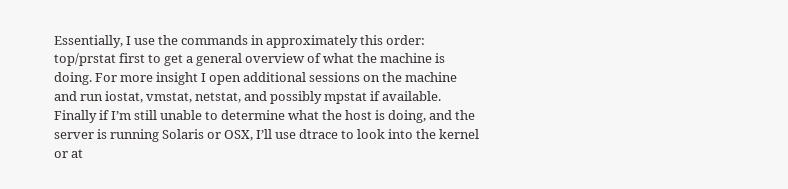Essentially, I use the commands in approximately this order: top/prstat first to get a general overview of what the machine is doing. For more insight I open additional sessions on the machine and run iostat, vmstat, netstat, and possibly mpstat if available. Finally if I’m still unable to determine what the host is doing, and the server is running Solaris or OSX, I’ll use dtrace to look into the kernel or at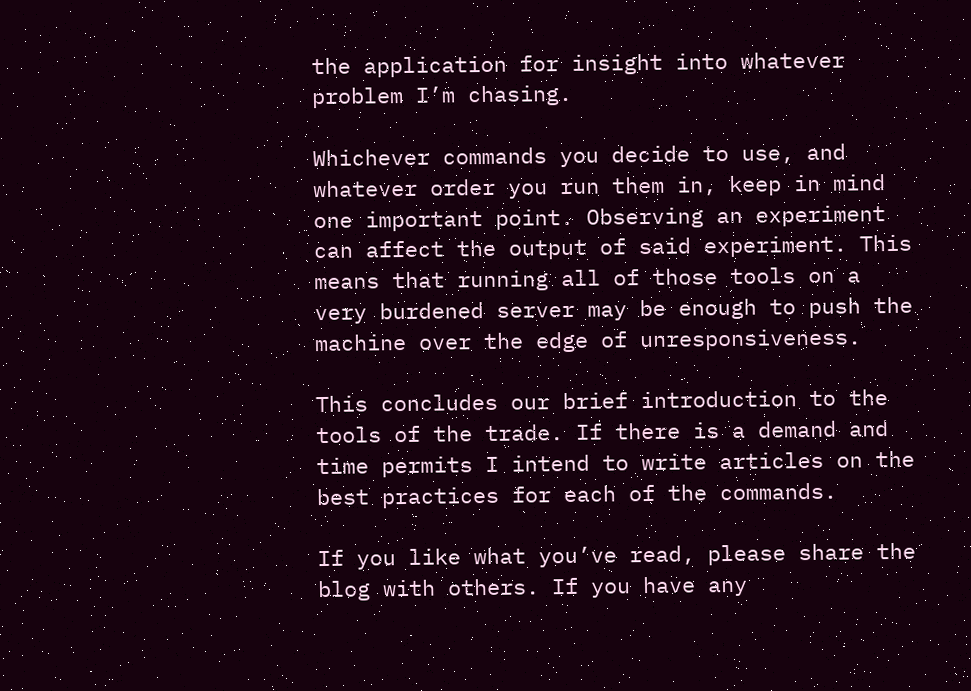the application for insight into whatever problem I’m chasing.

Whichever commands you decide to use, and whatever order you run them in, keep in mind one important point. Observing an experiment can affect the output of said experiment. This means that running all of those tools on a very burdened server may be enough to push the machine over the edge of unresponsiveness.

This concludes our brief introduction to the tools of the trade. If there is a demand and time permits I intend to write articles on the best practices for each of the commands.

If you like what you’ve read, please share the blog with others. If you have any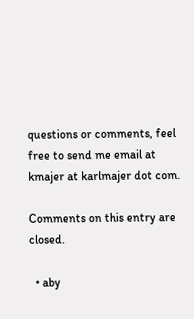questions or comments, feel free to send me email at kmajer at karlmajer dot com.

Comments on this entry are closed.

  • aby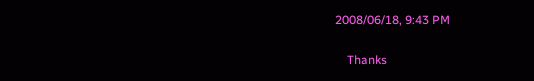2008/06/18, 9:43 PM

    Thanks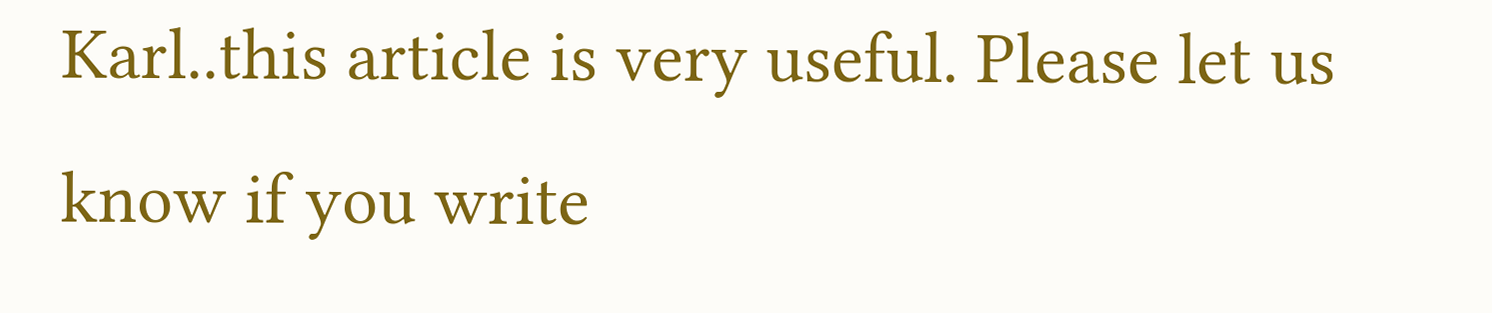Karl..this article is very useful. Please let us know if you write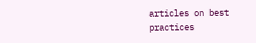articles on best practices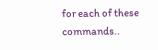for each of these commands..